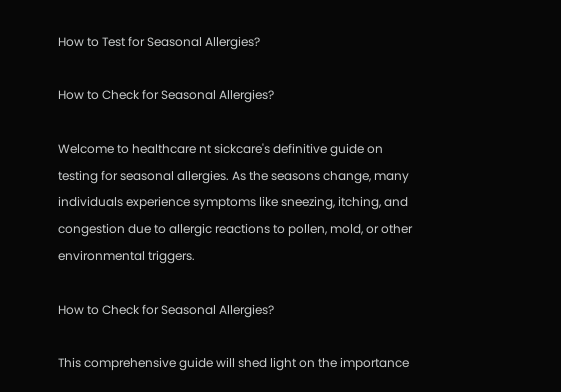How to Test for Seasonal Allergies?

How to Check for Seasonal Allergies?

Welcome to healthcare nt sickcare's definitive guide on testing for seasonal allergies. As the seasons change, many individuals experience symptoms like sneezing, itching, and congestion due to allergic reactions to pollen, mold, or other environmental triggers.

How to Check for Seasonal Allergies?

This comprehensive guide will shed light on the importance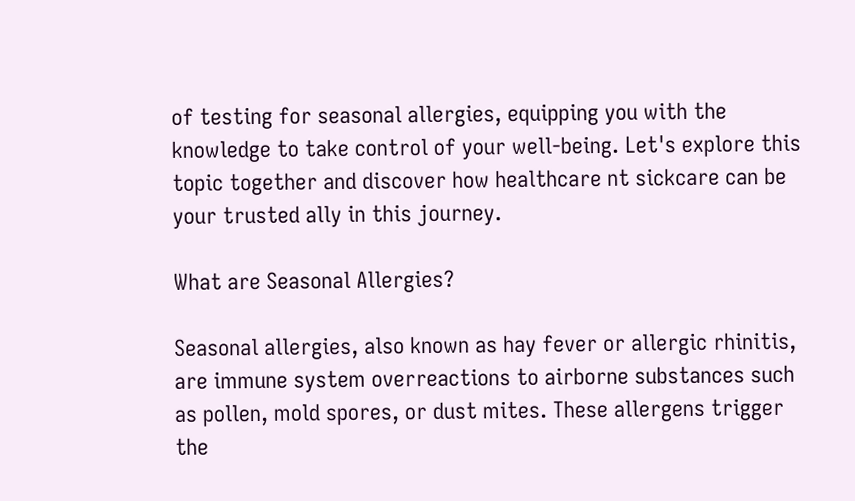of testing for seasonal allergies, equipping you with the knowledge to take control of your well-being. Let's explore this topic together and discover how healthcare nt sickcare can be your trusted ally in this journey.

What are Seasonal Allergies?

Seasonal allergies, also known as hay fever or allergic rhinitis, are immune system overreactions to airborne substances such as pollen, mold spores, or dust mites. These allergens trigger the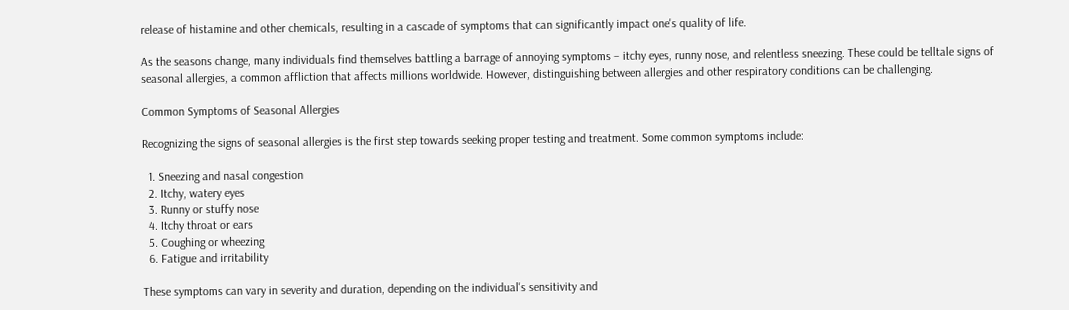release of histamine and other chemicals, resulting in a cascade of symptoms that can significantly impact one's quality of life.

As the seasons change, many individuals find themselves battling a barrage of annoying symptoms – itchy eyes, runny nose, and relentless sneezing. These could be telltale signs of seasonal allergies, a common affliction that affects millions worldwide. However, distinguishing between allergies and other respiratory conditions can be challenging.

Common Symptoms of Seasonal Allergies

Recognizing the signs of seasonal allergies is the first step towards seeking proper testing and treatment. Some common symptoms include:

  1. Sneezing and nasal congestion
  2. Itchy, watery eyes
  3. Runny or stuffy nose
  4. Itchy throat or ears
  5. Coughing or wheezing
  6. Fatigue and irritability

These symptoms can vary in severity and duration, depending on the individual's sensitivity and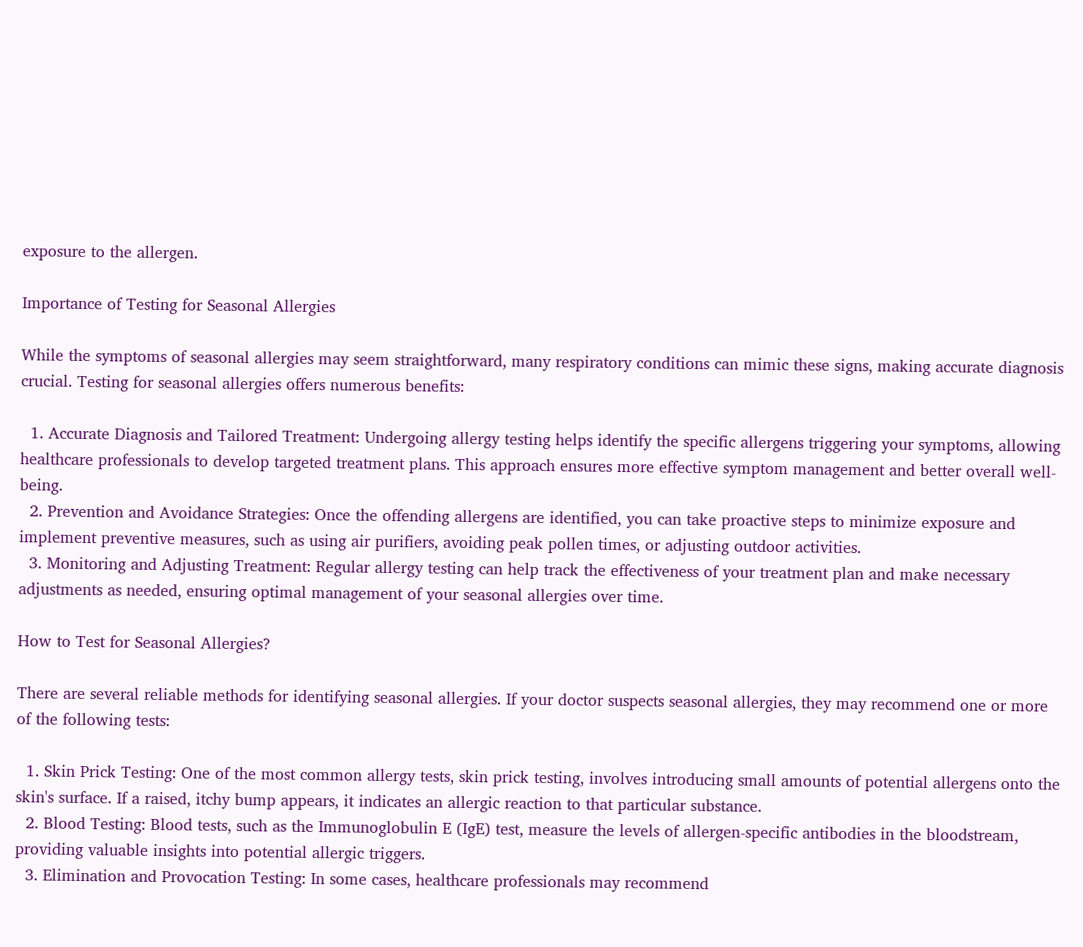exposure to the allergen.

Importance of Testing for Seasonal Allergies

While the symptoms of seasonal allergies may seem straightforward, many respiratory conditions can mimic these signs, making accurate diagnosis crucial. Testing for seasonal allergies offers numerous benefits:

  1. Accurate Diagnosis and Tailored Treatment: Undergoing allergy testing helps identify the specific allergens triggering your symptoms, allowing healthcare professionals to develop targeted treatment plans. This approach ensures more effective symptom management and better overall well-being.
  2. Prevention and Avoidance Strategies: Once the offending allergens are identified, you can take proactive steps to minimize exposure and implement preventive measures, such as using air purifiers, avoiding peak pollen times, or adjusting outdoor activities.
  3. Monitoring and Adjusting Treatment: Regular allergy testing can help track the effectiveness of your treatment plan and make necessary adjustments as needed, ensuring optimal management of your seasonal allergies over time.

How to Test for Seasonal Allergies?

There are several reliable methods for identifying seasonal allergies. If your doctor suspects seasonal allergies, they may recommend one or more of the following tests:

  1. Skin Prick Testing: One of the most common allergy tests, skin prick testing, involves introducing small amounts of potential allergens onto the skin's surface. If a raised, itchy bump appears, it indicates an allergic reaction to that particular substance.
  2. Blood Testing: Blood tests, such as the Immunoglobulin E (IgE) test, measure the levels of allergen-specific antibodies in the bloodstream, providing valuable insights into potential allergic triggers.
  3. Elimination and Provocation Testing: In some cases, healthcare professionals may recommend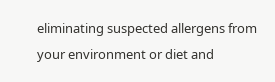eliminating suspected allergens from your environment or diet and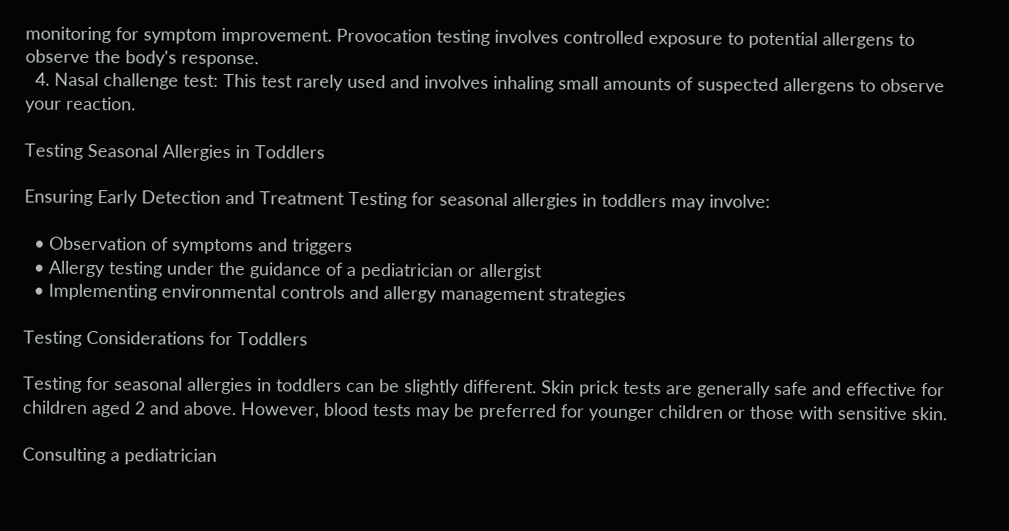monitoring for symptom improvement. Provocation testing involves controlled exposure to potential allergens to observe the body's response.
  4. Nasal challenge test: This test rarely used and involves inhaling small amounts of suspected allergens to observe your reaction.

Testing Seasonal Allergies in Toddlers

Ensuring Early Detection and Treatment Testing for seasonal allergies in toddlers may involve:

  • Observation of symptoms and triggers
  • Allergy testing under the guidance of a pediatrician or allergist
  • Implementing environmental controls and allergy management strategies

Testing Considerations for Toddlers

Testing for seasonal allergies in toddlers can be slightly different. Skin prick tests are generally safe and effective for children aged 2 and above. However, blood tests may be preferred for younger children or those with sensitive skin.

Consulting a pediatrician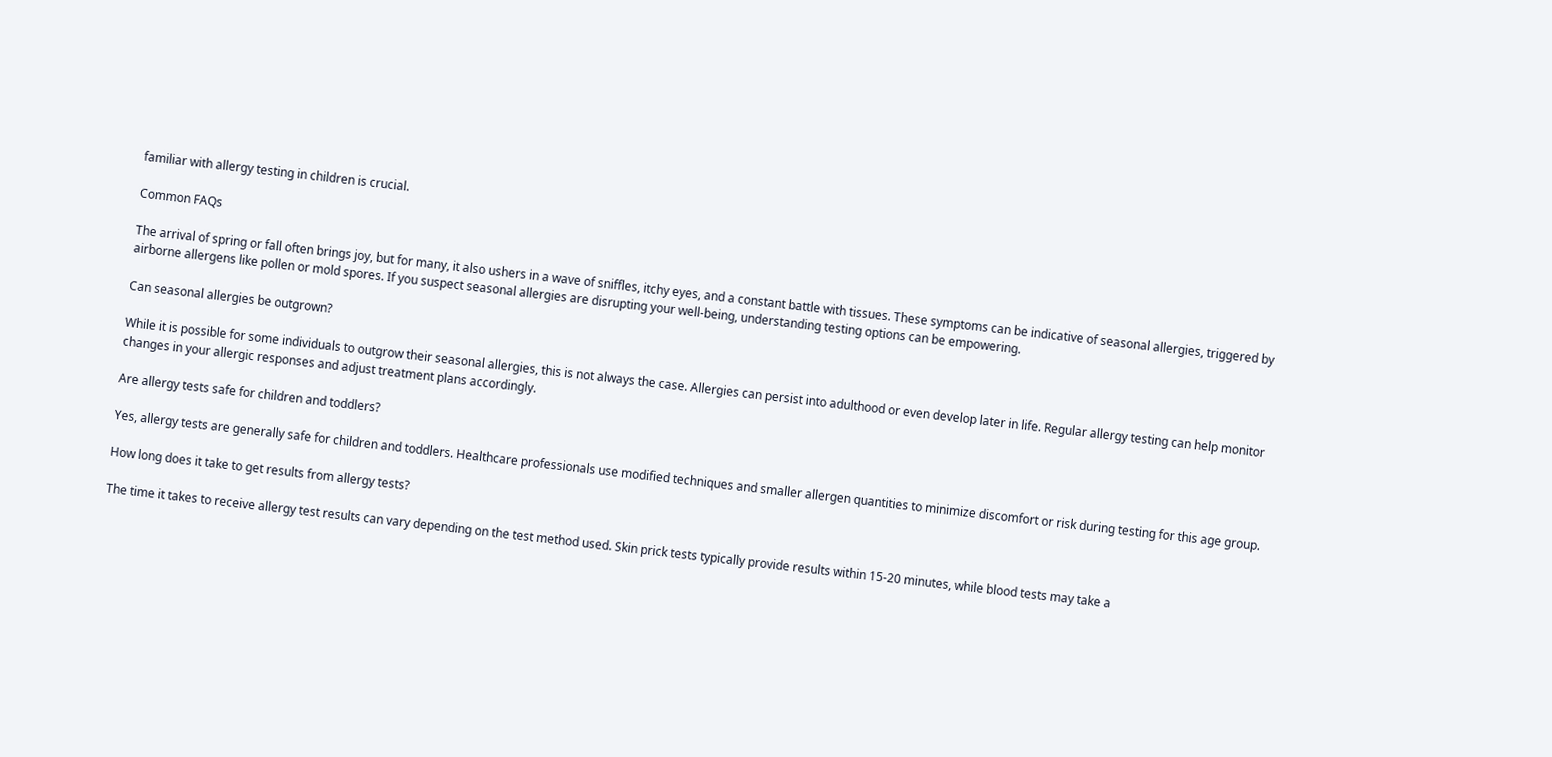familiar with allergy testing in children is crucial.

Common FAQs

The arrival of spring or fall often brings joy, but for many, it also ushers in a wave of sniffles, itchy eyes, and a constant battle with tissues. These symptoms can be indicative of seasonal allergies, triggered by airborne allergens like pollen or mold spores. If you suspect seasonal allergies are disrupting your well-being, understanding testing options can be empowering.

Can seasonal allergies be outgrown?

While it is possible for some individuals to outgrow their seasonal allergies, this is not always the case. Allergies can persist into adulthood or even develop later in life. Regular allergy testing can help monitor changes in your allergic responses and adjust treatment plans accordingly.

Are allergy tests safe for children and toddlers?

Yes, allergy tests are generally safe for children and toddlers. Healthcare professionals use modified techniques and smaller allergen quantities to minimize discomfort or risk during testing for this age group.

How long does it take to get results from allergy tests?

The time it takes to receive allergy test results can vary depending on the test method used. Skin prick tests typically provide results within 15-20 minutes, while blood tests may take a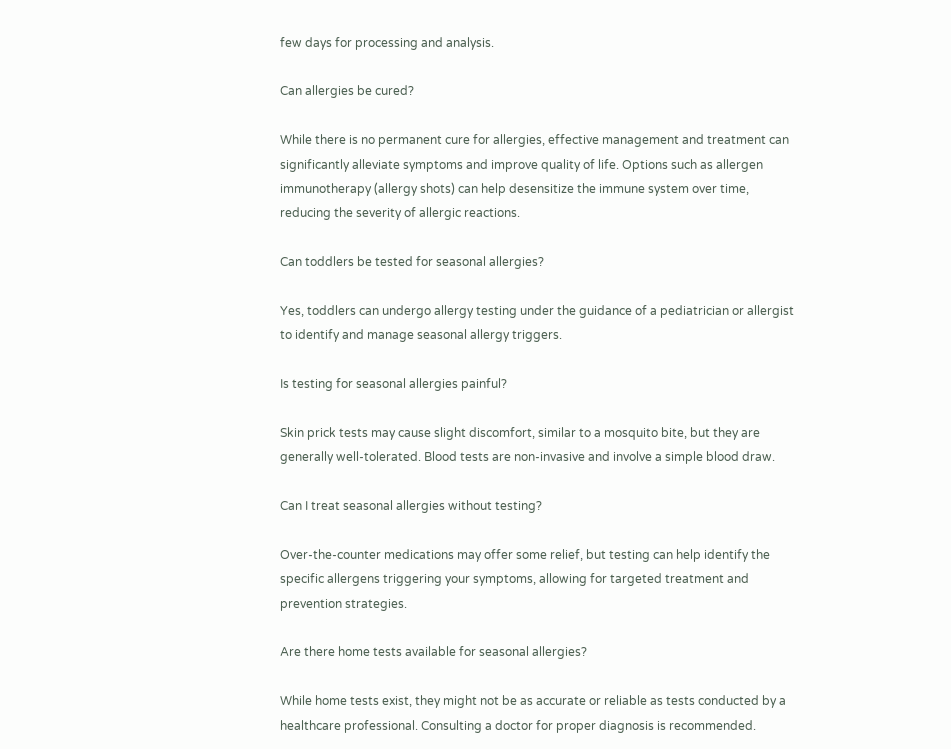few days for processing and analysis.

Can allergies be cured?

While there is no permanent cure for allergies, effective management and treatment can significantly alleviate symptoms and improve quality of life. Options such as allergen immunotherapy (allergy shots) can help desensitize the immune system over time, reducing the severity of allergic reactions.

Can toddlers be tested for seasonal allergies?

Yes, toddlers can undergo allergy testing under the guidance of a pediatrician or allergist to identify and manage seasonal allergy triggers.

Is testing for seasonal allergies painful?

Skin prick tests may cause slight discomfort, similar to a mosquito bite, but they are generally well-tolerated. Blood tests are non-invasive and involve a simple blood draw.

Can I treat seasonal allergies without testing?

Over-the-counter medications may offer some relief, but testing can help identify the specific allergens triggering your symptoms, allowing for targeted treatment and prevention strategies.

Are there home tests available for seasonal allergies?

While home tests exist, they might not be as accurate or reliable as tests conducted by a healthcare professional. Consulting a doctor for proper diagnosis is recommended.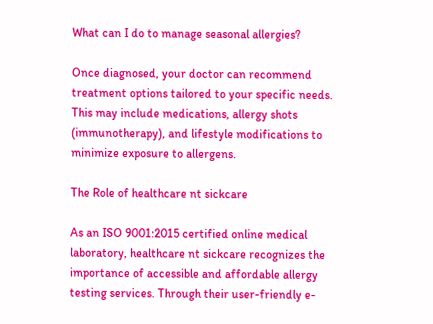What can I do to manage seasonal allergies?

Once diagnosed, your doctor can recommend treatment options tailored to your specific needs. This may include medications, allergy shots (immunotherapy), and lifestyle modifications to minimize exposure to allergens.

The Role of healthcare nt sickcare

As an ISO 9001:2015 certified online medical laboratory, healthcare nt sickcare recognizes the importance of accessible and affordable allergy testing services. Through their user-friendly e-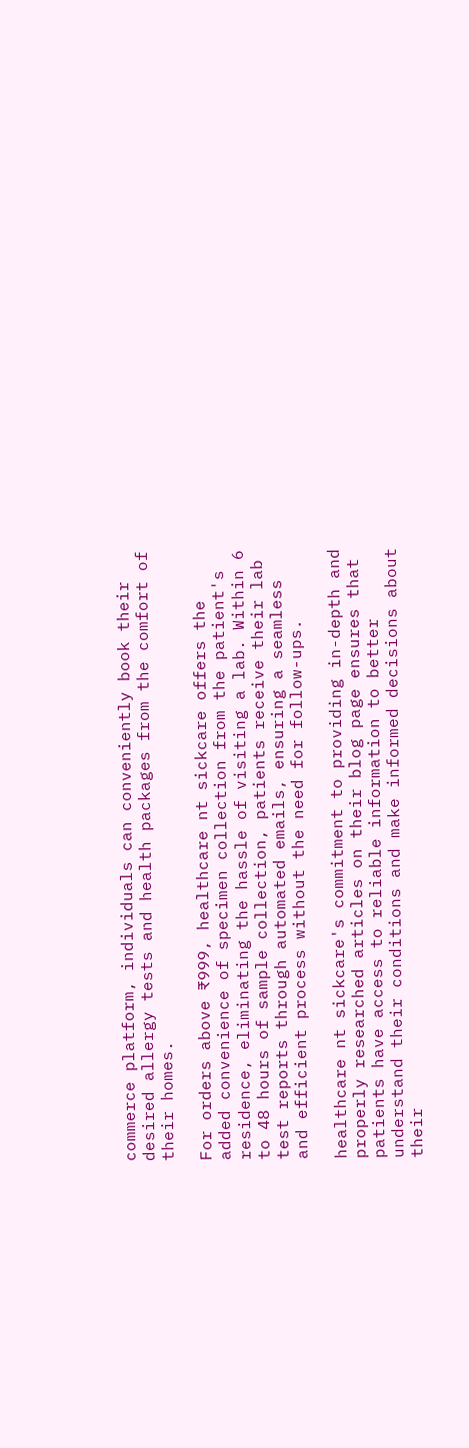commerce platform, individuals can conveniently book their desired allergy tests and health packages from the comfort of their homes.

For orders above ₹999, healthcare nt sickcare offers the added convenience of specimen collection from the patient's residence, eliminating the hassle of visiting a lab. Within 6 to 48 hours of sample collection, patients receive their lab test reports through automated emails, ensuring a seamless and efficient process without the need for follow-ups.

healthcare nt sickcare's commitment to providing in-depth and properly researched articles on their blog page ensures that patients have access to reliable information to better understand their conditions and make informed decisions about their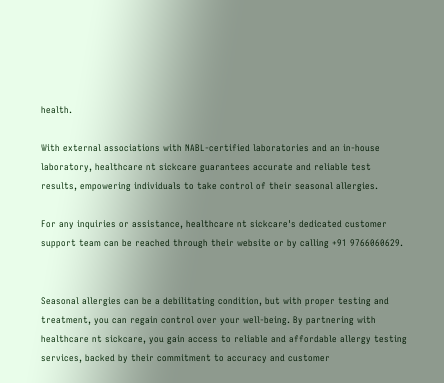health.

With external associations with NABL-certified laboratories and an in-house laboratory, healthcare nt sickcare guarantees accurate and reliable test results, empowering individuals to take control of their seasonal allergies.

For any inquiries or assistance, healthcare nt sickcare's dedicated customer support team can be reached through their website or by calling +91 9766060629.


Seasonal allergies can be a debilitating condition, but with proper testing and treatment, you can regain control over your well-being. By partnering with healthcare nt sickcare, you gain access to reliable and affordable allergy testing services, backed by their commitment to accuracy and customer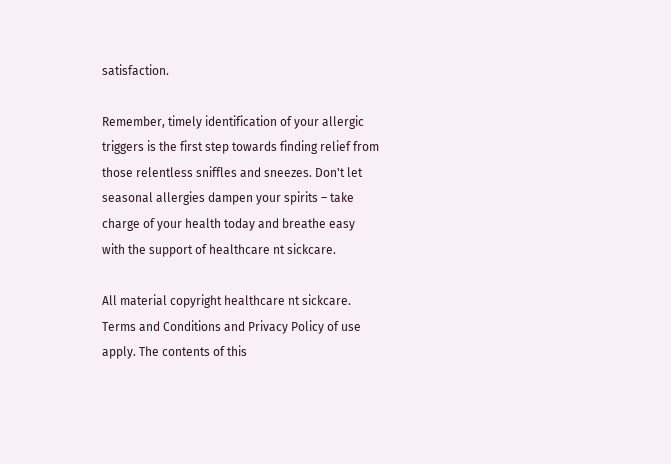satisfaction.

Remember, timely identification of your allergic triggers is the first step towards finding relief from those relentless sniffles and sneezes. Don't let seasonal allergies dampen your spirits – take charge of your health today and breathe easy with the support of healthcare nt sickcare.

All material copyright healthcare nt sickcare. Terms and Conditions and Privacy Policy of use apply. The contents of this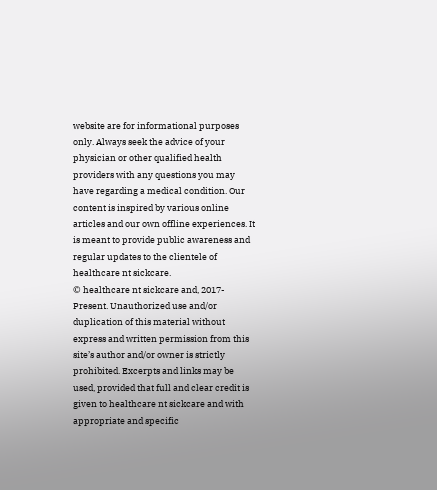website are for informational purposes only. Always seek the advice of your physician or other qualified health providers with any questions you may have regarding a medical condition. Our content is inspired by various online articles and our own offline experiences. It is meant to provide public awareness and regular updates to the clientele of healthcare nt sickcare.
© healthcare nt sickcare and, 2017-Present. Unauthorized use and/or duplication of this material without express and written permission from this site’s author and/or owner is strictly prohibited. Excerpts and links may be used, provided that full and clear credit is given to healthcare nt sickcare and with appropriate and specific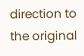direction to the original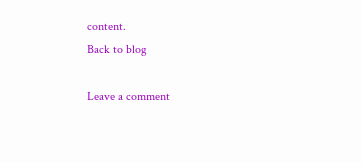content.
Back to blog

Leave a comment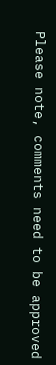Please note, comments need to be approved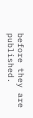before they are published.